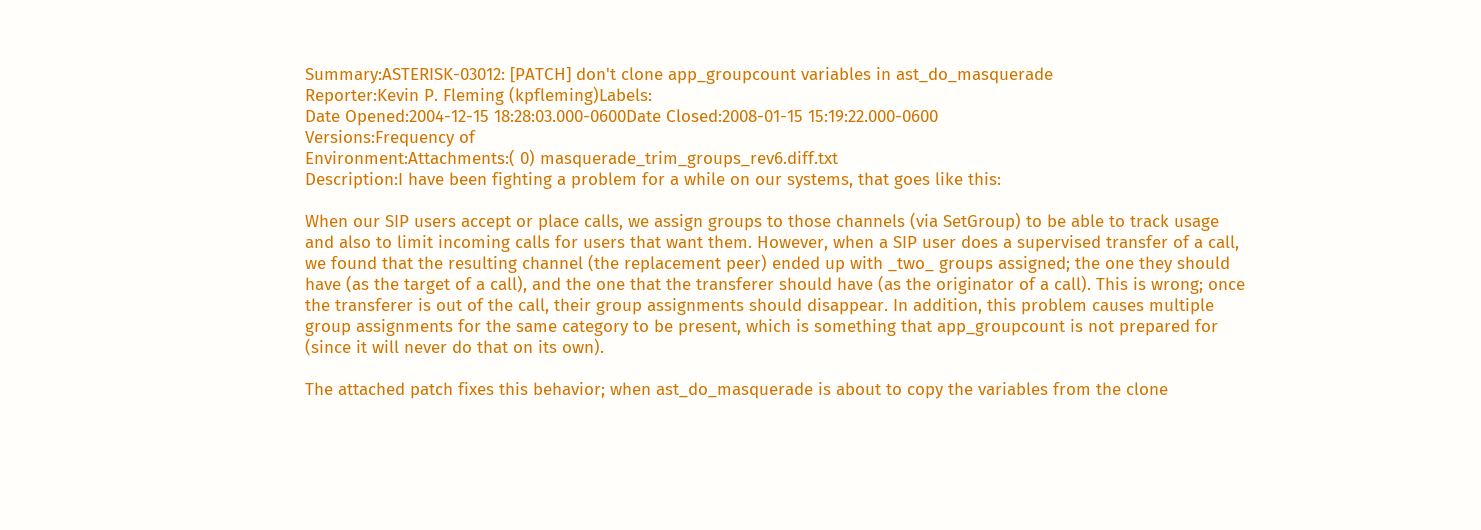Summary:ASTERISK-03012: [PATCH] don't clone app_groupcount variables in ast_do_masquerade
Reporter:Kevin P. Fleming (kpfleming)Labels:
Date Opened:2004-12-15 18:28:03.000-0600Date Closed:2008-01-15 15:19:22.000-0600
Versions:Frequency of
Environment:Attachments:( 0) masquerade_trim_groups_rev6.diff.txt
Description:I have been fighting a problem for a while on our systems, that goes like this:

When our SIP users accept or place calls, we assign groups to those channels (via SetGroup) to be able to track usage and also to limit incoming calls for users that want them. However, when a SIP user does a supervised transfer of a call, we found that the resulting channel (the replacement peer) ended up with _two_ groups assigned; the one they should have (as the target of a call), and the one that the transferer should have (as the originator of a call). This is wrong; once the transferer is out of the call, their group assignments should disappear. In addition, this problem causes multiple group assignments for the same category to be present, which is something that app_groupcount is not prepared for (since it will never do that on its own).

The attached patch fixes this behavior; when ast_do_masquerade is about to copy the variables from the clone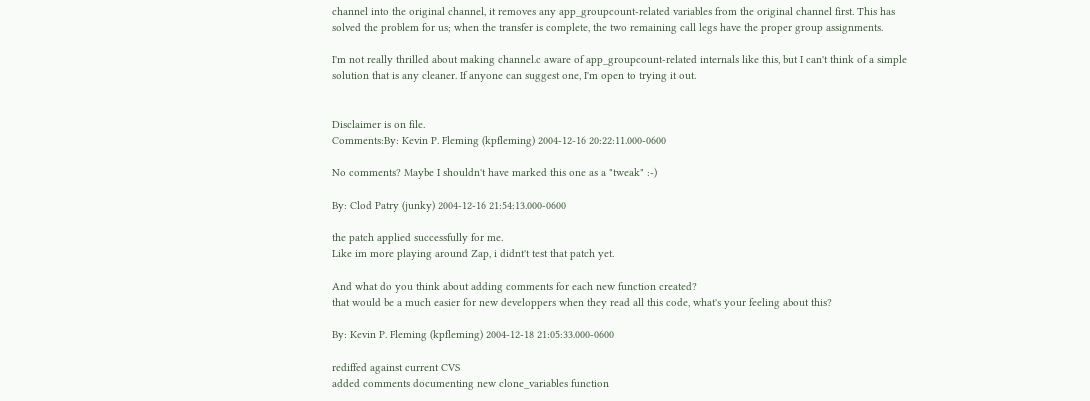channel into the original channel, it removes any app_groupcount-related variables from the original channel first. This has solved the problem for us; when the transfer is complete, the two remaining call legs have the proper group assignments.

I'm not really thrilled about making channel.c aware of app_groupcount-related internals like this, but I can't think of a simple solution that is any cleaner. If anyone can suggest one, I'm open to trying it out.


Disclaimer is on file.
Comments:By: Kevin P. Fleming (kpfleming) 2004-12-16 20:22:11.000-0600

No comments? Maybe I shouldn't have marked this one as a "tweak" :-)

By: Clod Patry (junky) 2004-12-16 21:54:13.000-0600

the patch applied successfully for me.
Like im more playing around Zap, i didnt't test that patch yet.

And what do you think about adding comments for each new function created?
that would be a much easier for new developpers when they read all this code, what's your feeling about this?

By: Kevin P. Fleming (kpfleming) 2004-12-18 21:05:33.000-0600

rediffed against current CVS
added comments documenting new clone_variables function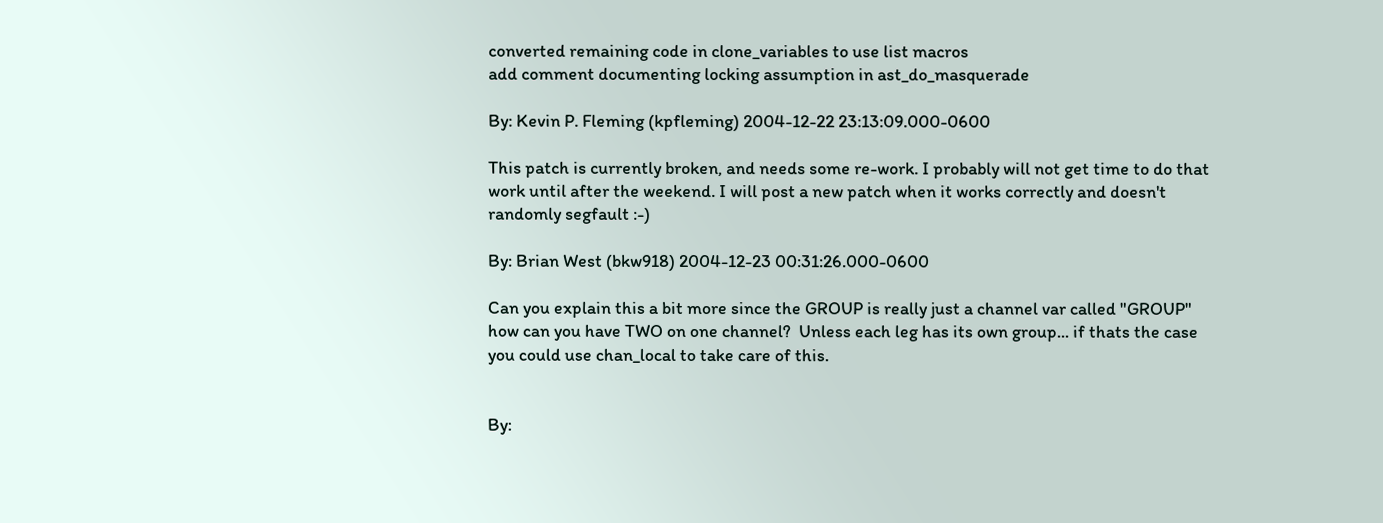converted remaining code in clone_variables to use list macros
add comment documenting locking assumption in ast_do_masquerade

By: Kevin P. Fleming (kpfleming) 2004-12-22 23:13:09.000-0600

This patch is currently broken, and needs some re-work. I probably will not get time to do that work until after the weekend. I will post a new patch when it works correctly and doesn't randomly segfault :-)

By: Brian West (bkw918) 2004-12-23 00:31:26.000-0600

Can you explain this a bit more since the GROUP is really just a channel var called "GROUP" how can you have TWO on one channel?  Unless each leg has its own group... if thats the case you could use chan_local to take care of this.


By: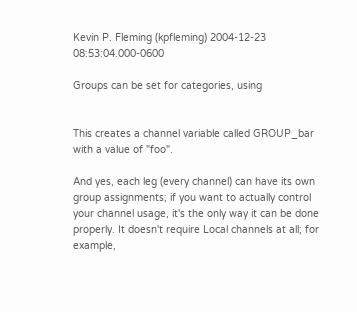Kevin P. Fleming (kpfleming) 2004-12-23 08:53:04.000-0600

Groups can be set for categories, using


This creates a channel variable called GROUP_bar with a value of "foo".

And yes, each leg (every channel) can have its own group assignments; if you want to actually control your channel usage, it's the only way it can be done properly. It doesn't require Local channels at all; for example,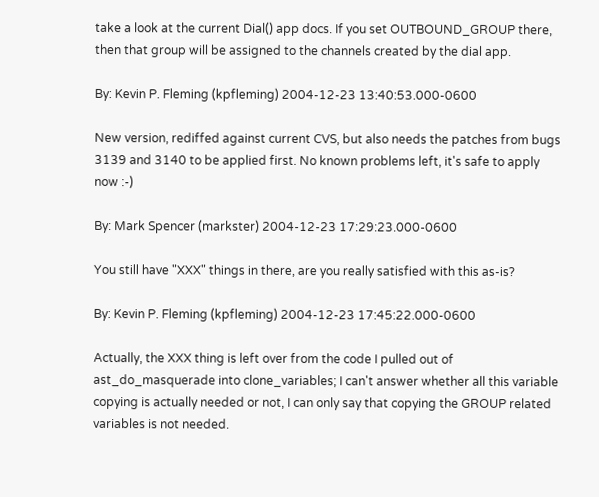take a look at the current Dial() app docs. If you set OUTBOUND_GROUP there, then that group will be assigned to the channels created by the dial app.

By: Kevin P. Fleming (kpfleming) 2004-12-23 13:40:53.000-0600

New version, rediffed against current CVS, but also needs the patches from bugs 3139 and 3140 to be applied first. No known problems left, it's safe to apply now :-)

By: Mark Spencer (markster) 2004-12-23 17:29:23.000-0600

You still have "XXX" things in there, are you really satisfied with this as-is?

By: Kevin P. Fleming (kpfleming) 2004-12-23 17:45:22.000-0600

Actually, the XXX thing is left over from the code I pulled out of ast_do_masquerade into clone_variables; I can't answer whether all this variable copying is actually needed or not, I can only say that copying the GROUP related variables is not needed.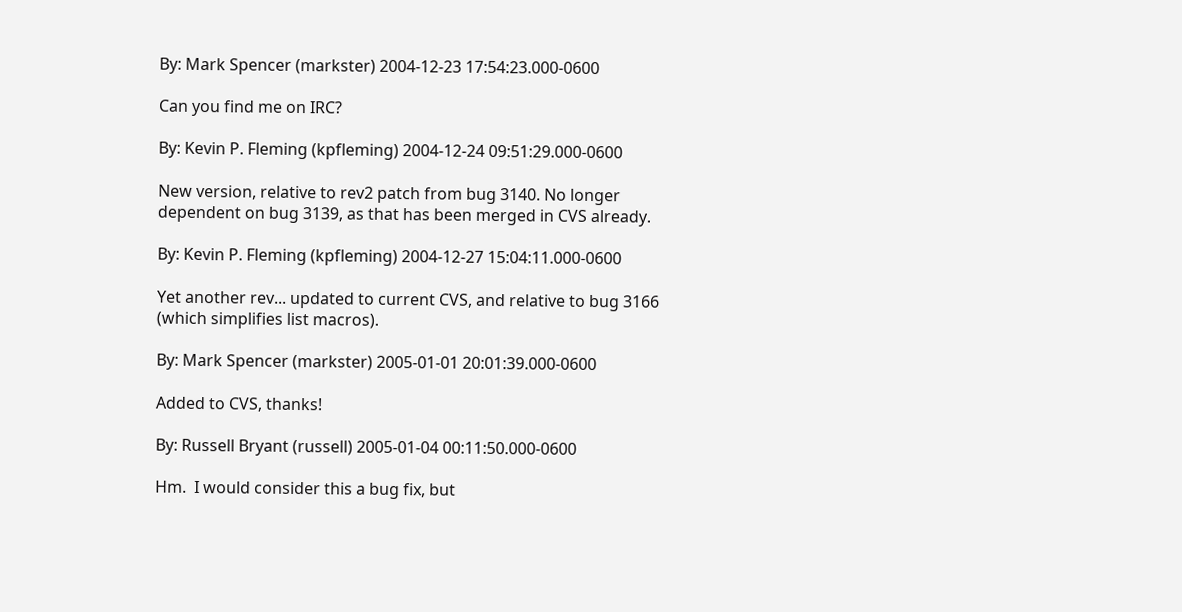By: Mark Spencer (markster) 2004-12-23 17:54:23.000-0600

Can you find me on IRC?

By: Kevin P. Fleming (kpfleming) 2004-12-24 09:51:29.000-0600

New version, relative to rev2 patch from bug 3140. No longer dependent on bug 3139, as that has been merged in CVS already.

By: Kevin P. Fleming (kpfleming) 2004-12-27 15:04:11.000-0600

Yet another rev... updated to current CVS, and relative to bug 3166 (which simplifies list macros).

By: Mark Spencer (markster) 2005-01-01 20:01:39.000-0600

Added to CVS, thanks!

By: Russell Bryant (russell) 2005-01-04 00:11:50.000-0600

Hm.  I would consider this a bug fix, but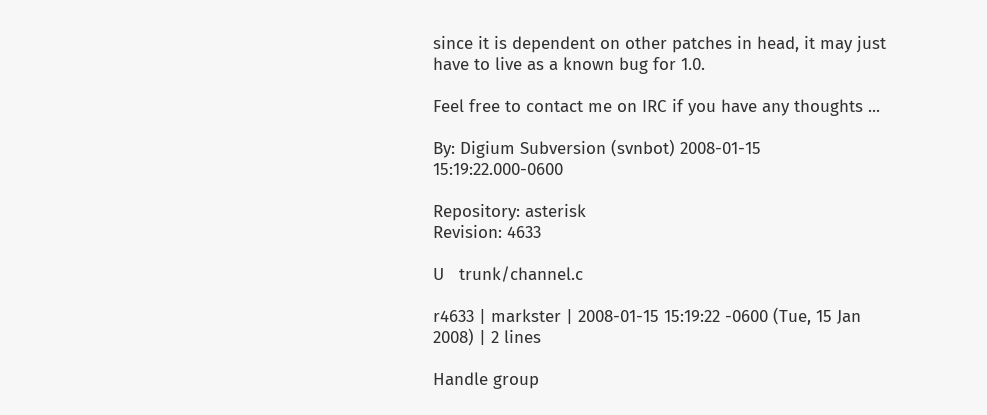since it is dependent on other patches in head, it may just have to live as a known bug for 1.0.

Feel free to contact me on IRC if you have any thoughts ...

By: Digium Subversion (svnbot) 2008-01-15 15:19:22.000-0600

Repository: asterisk
Revision: 4633

U   trunk/channel.c

r4633 | markster | 2008-01-15 15:19:22 -0600 (Tue, 15 Jan 2008) | 2 lines

Handle group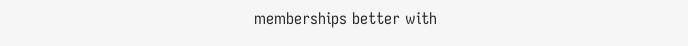memberships better with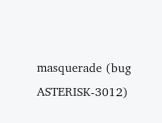masquerade (bug ASTERISK-3012)